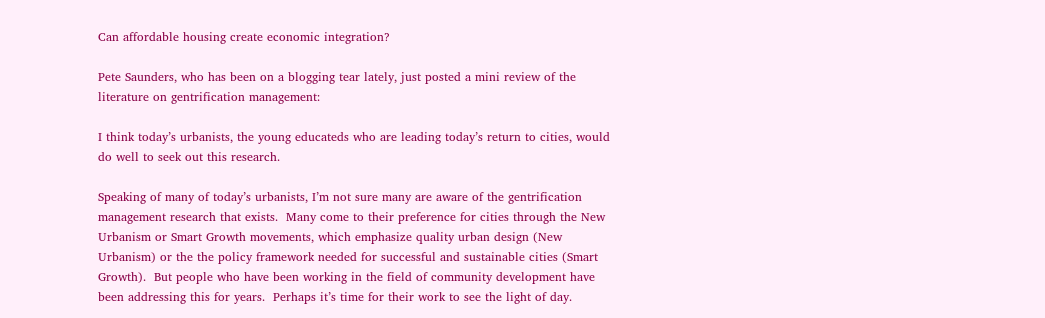Can affordable housing create economic integration?

Pete Saunders, who has been on a blogging tear lately, just posted a mini review of the literature on gentrification management:

I think today’s urbanists, the young educateds who are leading today’s return to cities, would do well to seek out this research.

Speaking of many of today’s urbanists, I’m not sure many are aware of the gentrification management research that exists.  Many come to their preference for cities through the New Urbanism or Smart Growth movements, which emphasize quality urban design (New Urbanism) or the the policy framework needed for successful and sustainable cities (Smart Growth).  But people who have been working in the field of community development have been addressing this for years.  Perhaps it’s time for their work to see the light of day.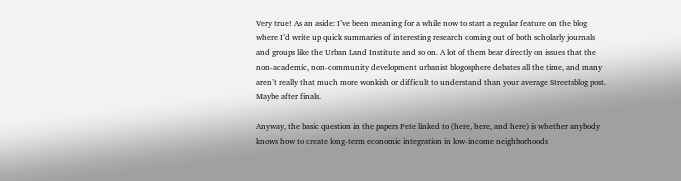Very true! As an aside: I’ve been meaning for a while now to start a regular feature on the blog where I’d write up quick summaries of interesting research coming out of both scholarly journals and groups like the Urban Land Institute and so on. A lot of them bear directly on issues that the non-academic, non-community development urbanist blogosphere debates all the time, and many aren’t really that much more wonkish or difficult to understand than your average Streetsblog post. Maybe after finals.

Anyway, the basic question in the papers Pete linked to (here, here, and here) is whether anybody knows how to create long-term economic integration in low-income neighborhoods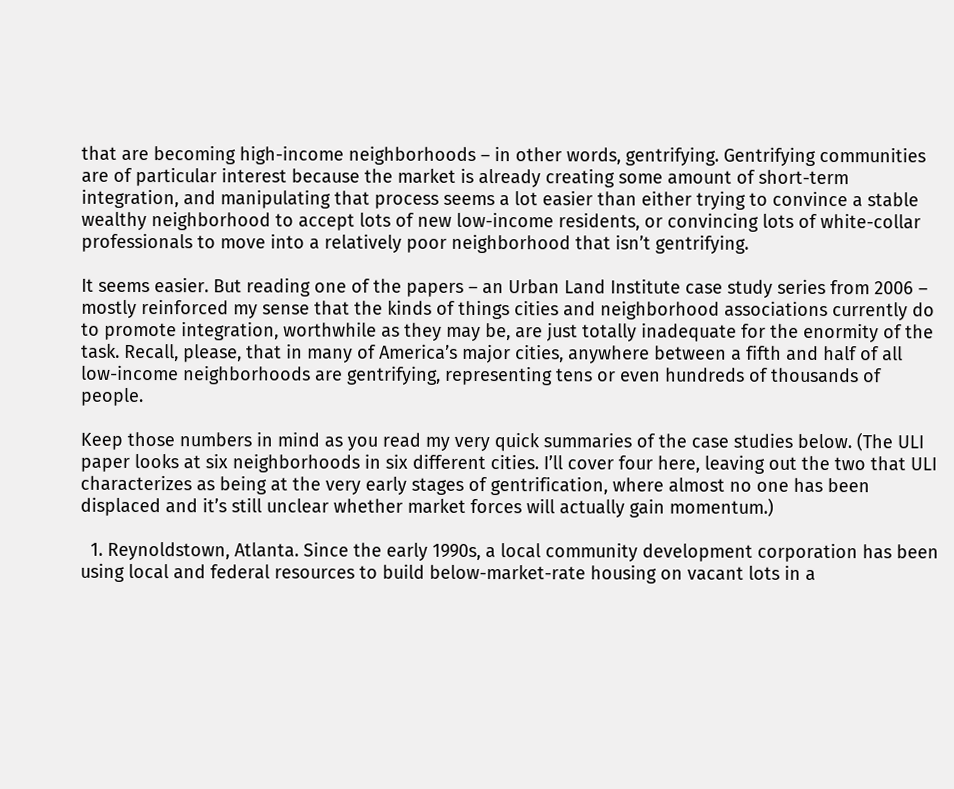that are becoming high-income neighborhoods – in other words, gentrifying. Gentrifying communities are of particular interest because the market is already creating some amount of short-term integration, and manipulating that process seems a lot easier than either trying to convince a stable wealthy neighborhood to accept lots of new low-income residents, or convincing lots of white-collar professionals to move into a relatively poor neighborhood that isn’t gentrifying.

It seems easier. But reading one of the papers – an Urban Land Institute case study series from 2006 – mostly reinforced my sense that the kinds of things cities and neighborhood associations currently do to promote integration, worthwhile as they may be, are just totally inadequate for the enormity of the task. Recall, please, that in many of America’s major cities, anywhere between a fifth and half of all low-income neighborhoods are gentrifying, representing tens or even hundreds of thousands of people.

Keep those numbers in mind as you read my very quick summaries of the case studies below. (The ULI paper looks at six neighborhoods in six different cities. I’ll cover four here, leaving out the two that ULI characterizes as being at the very early stages of gentrification, where almost no one has been displaced and it’s still unclear whether market forces will actually gain momentum.)

  1. Reynoldstown, Atlanta. Since the early 1990s, a local community development corporation has been using local and federal resources to build below-market-rate housing on vacant lots in a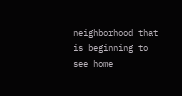neighborhood that is beginning to see home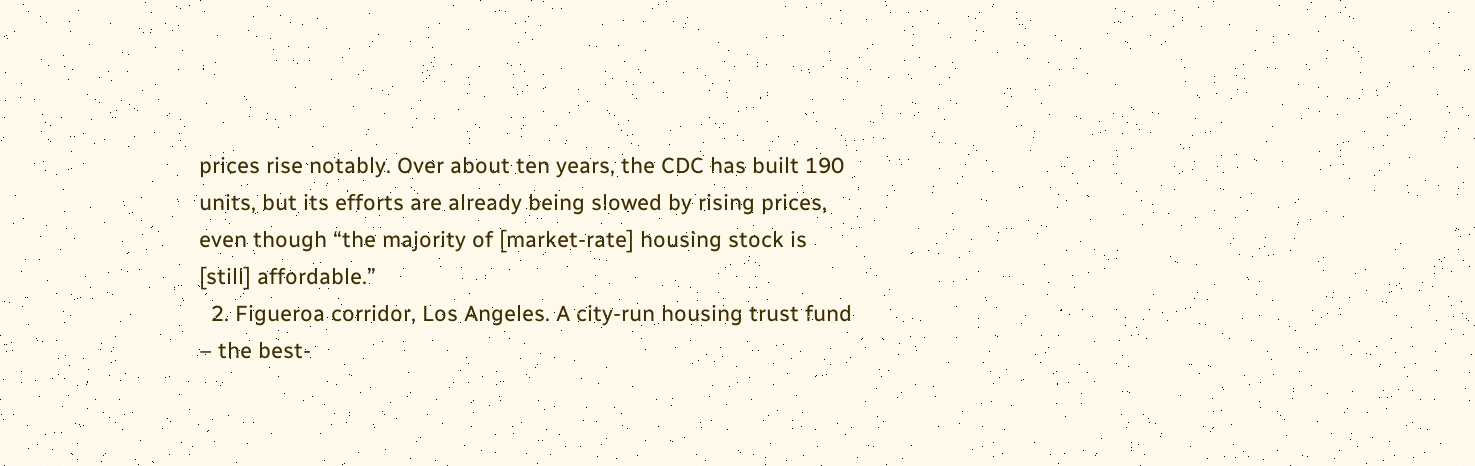prices rise notably. Over about ten years, the CDC has built 190 units, but its efforts are already being slowed by rising prices, even though “the majority of [market-rate] housing stock is [still] affordable.”
  2. Figueroa corridor, Los Angeles. A city-run housing trust fund – the best-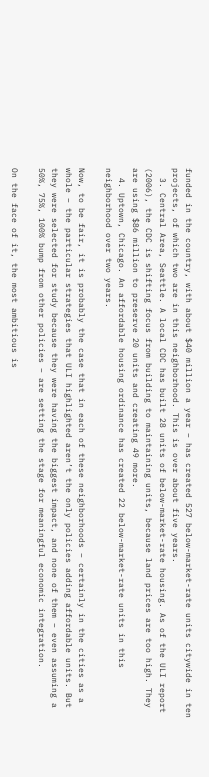funded in the country, with about $40 million a year – has created 527 below-market-rate units citywide in ten projects, of which two are in this neighborhood. This is over about five years.
  3. Central Area, Seattle. A local CDC has built 28 units of below-market-rate housing. As of the ULI report (2006), the CDC is shifting focus from building to maintaining units, because land prices are too high. They are using $86 million to preserve 20 units and creating 49 more.
  4. Uptown, Chicago. An affordable housing ordinance has created 22 below-market-rate units in this neighborhood over two years.

Now, to be fair, it is probably the case that in each of these neighborhoods – certainly in the cities as a whole – the particular strategies that ULI highlighted aren’t the only policies adding affordable units. But they were selected for study because they were having the biggest impact, and none of them – even assuming a 50%, 75%, 100% bump from other policies – are setting the stage for meaningful economic integration.

On the face of it, the most ambitious is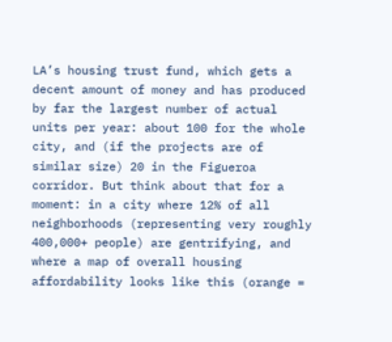LA’s housing trust fund, which gets a decent amount of money and has produced by far the largest number of actual units per year: about 100 for the whole city, and (if the projects are of similar size) 20 in the Figueroa corridor. But think about that for a moment: in a city where 12% of all neighborhoods (representing very roughly 400,000+ people) are gentrifying, and where a map of overall housing affordability looks like this (orange =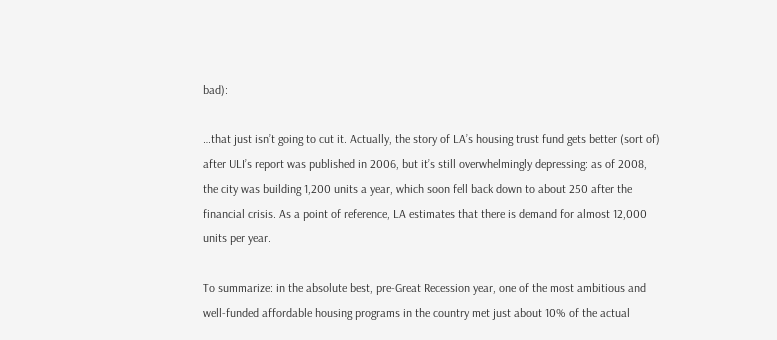bad):

…that just isn’t going to cut it. Actually, the story of LA’s housing trust fund gets better (sort of) after ULI’s report was published in 2006, but it’s still overwhelmingly depressing: as of 2008, the city was building 1,200 units a year, which soon fell back down to about 250 after the financial crisis. As a point of reference, LA estimates that there is demand for almost 12,000 units per year.

To summarize: in the absolute best, pre-Great Recession year, one of the most ambitious and well-funded affordable housing programs in the country met just about 10% of the actual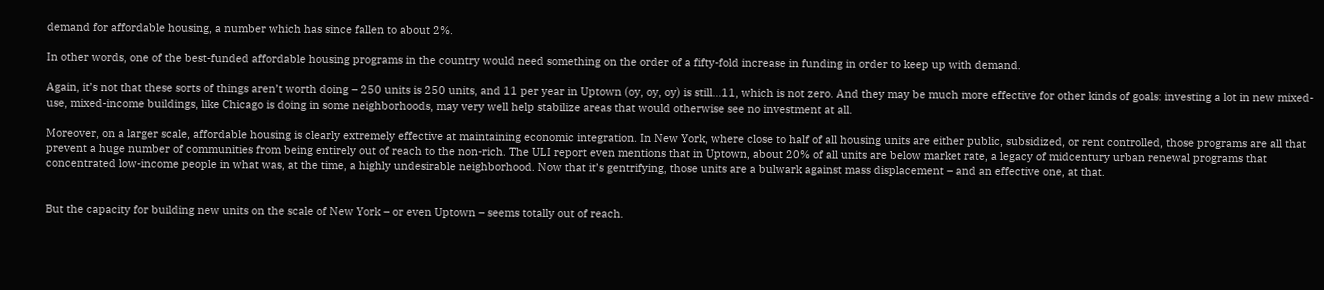demand for affordable housing, a number which has since fallen to about 2%.

In other words, one of the best-funded affordable housing programs in the country would need something on the order of a fifty-fold increase in funding in order to keep up with demand.

Again, it’s not that these sorts of things aren’t worth doing – 250 units is 250 units, and 11 per year in Uptown (oy, oy, oy) is still…11, which is not zero. And they may be much more effective for other kinds of goals: investing a lot in new mixed-use, mixed-income buildings, like Chicago is doing in some neighborhoods, may very well help stabilize areas that would otherwise see no investment at all.

Moreover, on a larger scale, affordable housing is clearly extremely effective at maintaining economic integration. In New York, where close to half of all housing units are either public, subsidized, or rent controlled, those programs are all that prevent a huge number of communities from being entirely out of reach to the non-rich. The ULI report even mentions that in Uptown, about 20% of all units are below market rate, a legacy of midcentury urban renewal programs that concentrated low-income people in what was, at the time, a highly undesirable neighborhood. Now that it’s gentrifying, those units are a bulwark against mass displacement – and an effective one, at that.


But the capacity for building new units on the scale of New York – or even Uptown – seems totally out of reach.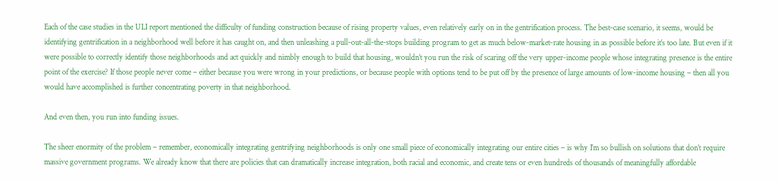Each of the case studies in the ULI report mentioned the difficulty of funding construction because of rising property values, even relatively early on in the gentrification process. The best-case scenario, it seems, would be identifying gentrification in a neighborhood well before it has caught on, and then unleashing a pull-out-all-the-stops building program to get as much below-market-rate housing in as possible before it’s too late. But even if it were possible to correctly identify those neighborhoods and act quickly and nimbly enough to build that housing, wouldn’t you run the risk of scaring off the very upper-income people whose integrating presence is the entire point of the exercise? If those people never come – either because you were wrong in your predictions, or because people with options tend to be put off by the presence of large amounts of low-income housing – then all you would have accomplished is further concentrating poverty in that neighborhood.

And even then, you run into funding issues.

The sheer enormity of the problem – remember, economically integrating gentrifying neighborhoods is only one small piece of economically integrating our entire cities – is why I’m so bullish on solutions that don’t require massive government programs. We already know that there are policies that can dramatically increase integration, both racial and economic, and create tens or even hundreds of thousands of meaningfully affordable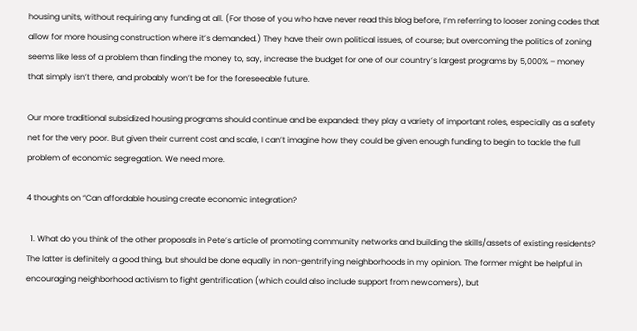housing units, without requiring any funding at all. (For those of you who have never read this blog before, I’m referring to looser zoning codes that allow for more housing construction where it’s demanded.) They have their own political issues, of course; but overcoming the politics of zoning seems like less of a problem than finding the money to, say, increase the budget for one of our country’s largest programs by 5,000% – money that simply isn’t there, and probably won’t be for the foreseeable future.

Our more traditional subsidized housing programs should continue and be expanded: they play a variety of important roles, especially as a safety net for the very poor. But given their current cost and scale, I can’t imagine how they could be given enough funding to begin to tackle the full problem of economic segregation. We need more.

4 thoughts on “Can affordable housing create economic integration?

  1. What do you think of the other proposals in Pete’s article of promoting community networks and building the skills/assets of existing residents? The latter is definitely a good thing, but should be done equally in non-gentrifying neighborhoods in my opinion. The former might be helpful in encouraging neighborhood activism to fight gentrification (which could also include support from newcomers), but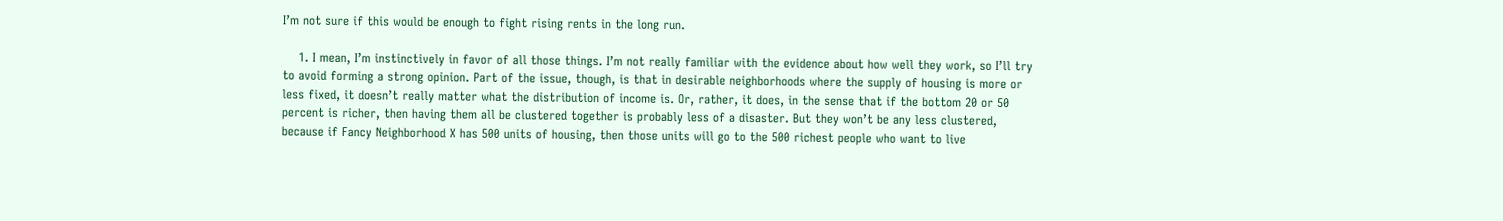I’m not sure if this would be enough to fight rising rents in the long run.

    1. I mean, I’m instinctively in favor of all those things. I’m not really familiar with the evidence about how well they work, so I’ll try to avoid forming a strong opinion. Part of the issue, though, is that in desirable neighborhoods where the supply of housing is more or less fixed, it doesn’t really matter what the distribution of income is. Or, rather, it does, in the sense that if the bottom 20 or 50 percent is richer, then having them all be clustered together is probably less of a disaster. But they won’t be any less clustered, because if Fancy Neighborhood X has 500 units of housing, then those units will go to the 500 richest people who want to live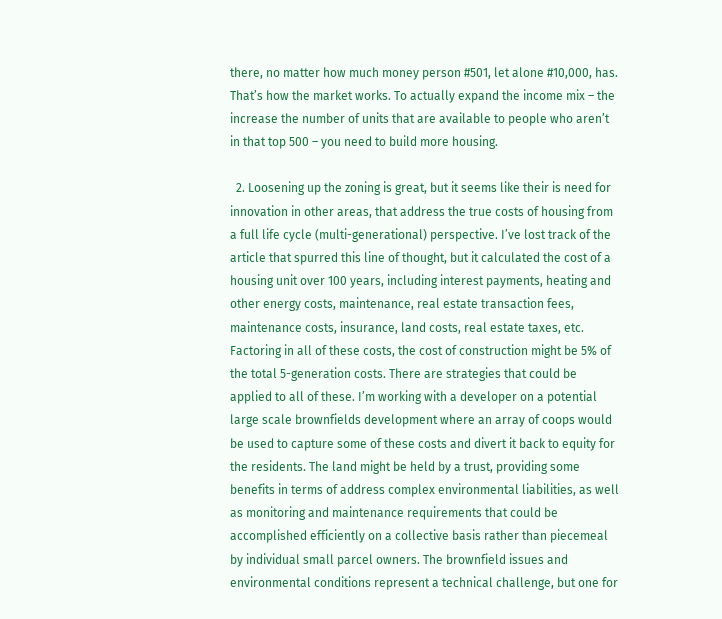there, no matter how much money person #501, let alone #10,000, has. That’s how the market works. To actually expand the income mix – the increase the number of units that are available to people who aren’t in that top 500 – you need to build more housing.

  2. Loosening up the zoning is great, but it seems like their is need for innovation in other areas, that address the true costs of housing from a full life cycle (multi-generational) perspective. I’ve lost track of the article that spurred this line of thought, but it calculated the cost of a housing unit over 100 years, including interest payments, heating and other energy costs, maintenance, real estate transaction fees, maintenance costs, insurance, land costs, real estate taxes, etc. Factoring in all of these costs, the cost of construction might be 5% of the total 5-generation costs. There are strategies that could be applied to all of these. I’m working with a developer on a potential large scale brownfields development where an array of coops would be used to capture some of these costs and divert it back to equity for the residents. The land might be held by a trust, providing some benefits in terms of address complex environmental liabilities, as well as monitoring and maintenance requirements that could be accomplished efficiently on a collective basis rather than piecemeal by individual small parcel owners. The brownfield issues and environmental conditions represent a technical challenge, but one for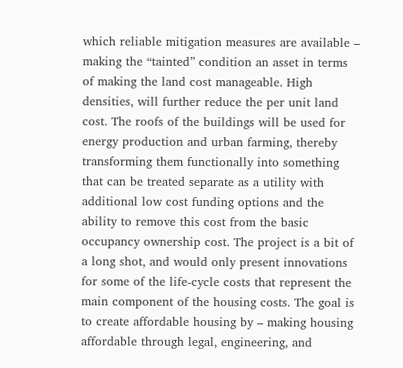which reliable mitigation measures are available – making the “tainted” condition an asset in terms of making the land cost manageable. High densities, will further reduce the per unit land cost. The roofs of the buildings will be used for energy production and urban farming, thereby transforming them functionally into something that can be treated separate as a utility with additional low cost funding options and the ability to remove this cost from the basic occupancy ownership cost. The project is a bit of a long shot, and would only present innovations for some of the life-cycle costs that represent the main component of the housing costs. The goal is to create affordable housing by – making housing affordable through legal, engineering, and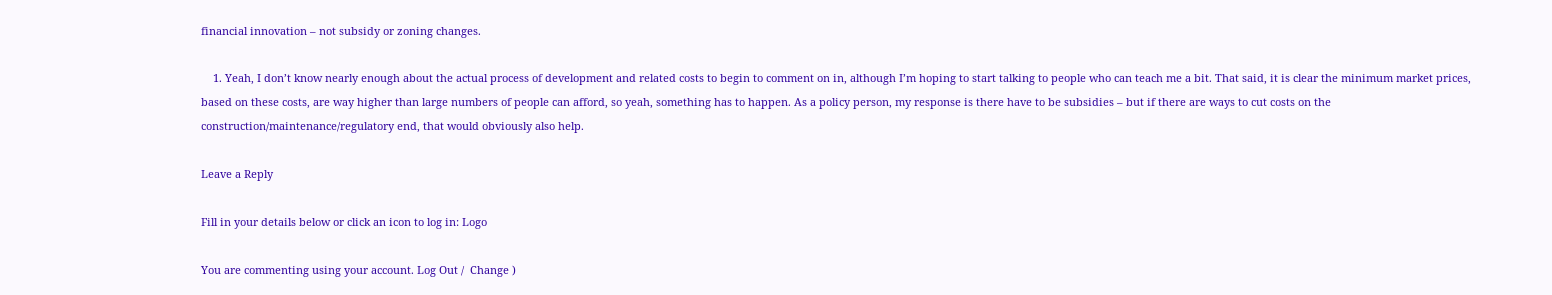financial innovation – not subsidy or zoning changes.

    1. Yeah, I don’t know nearly enough about the actual process of development and related costs to begin to comment on in, although I’m hoping to start talking to people who can teach me a bit. That said, it is clear the minimum market prices, based on these costs, are way higher than large numbers of people can afford, so yeah, something has to happen. As a policy person, my response is there have to be subsidies – but if there are ways to cut costs on the construction/maintenance/regulatory end, that would obviously also help.

Leave a Reply

Fill in your details below or click an icon to log in: Logo

You are commenting using your account. Log Out /  Change )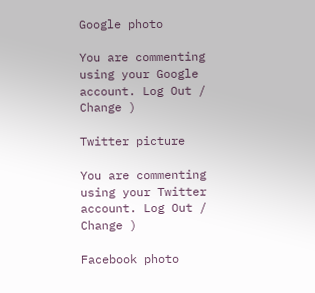Google photo

You are commenting using your Google account. Log Out /  Change )

Twitter picture

You are commenting using your Twitter account. Log Out /  Change )

Facebook photo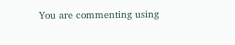You are commenting using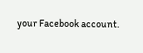your Facebook account.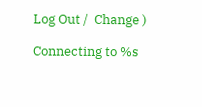Log Out /  Change )

Connecting to %s